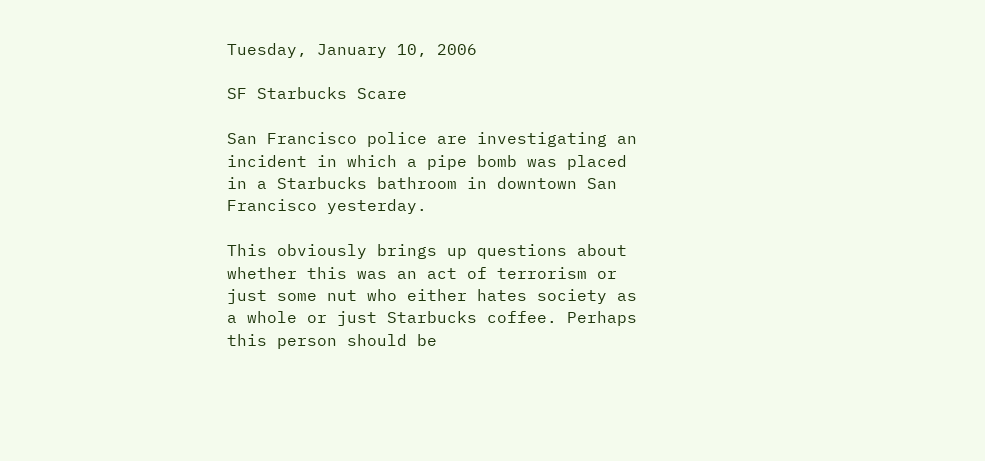Tuesday, January 10, 2006

SF Starbucks Scare

San Francisco police are investigating an incident in which a pipe bomb was placed in a Starbucks bathroom in downtown San Francisco yesterday.

This obviously brings up questions about whether this was an act of terrorism or just some nut who either hates society as a whole or just Starbucks coffee. Perhaps this person should be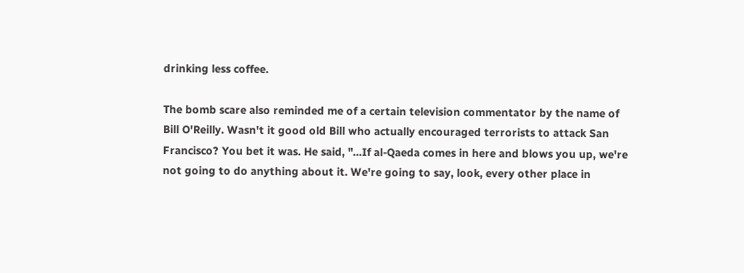drinking less coffee.

The bomb scare also reminded me of a certain television commentator by the name of Bill O'Reilly. Wasn't it good old Bill who actually encouraged terrorists to attack San Francisco? You bet it was. He said, "...If al-Qaeda comes in here and blows you up, we're not going to do anything about it. We're going to say, look, every other place in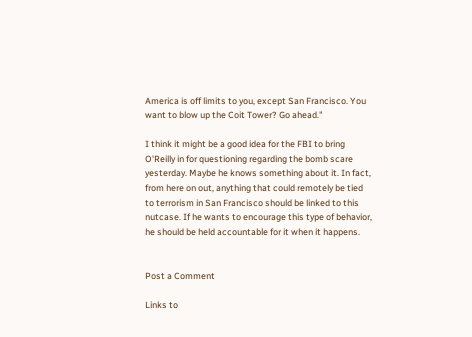America is off limits to you, except San Francisco. You want to blow up the Coit Tower? Go ahead."

I think it might be a good idea for the FBI to bring O'Reilly in for questioning regarding the bomb scare yesterday. Maybe he knows something about it. In fact, from here on out, anything that could remotely be tied to terrorism in San Francisco should be linked to this nutcase. If he wants to encourage this type of behavior, he should be held accountable for it when it happens.


Post a Comment

Links to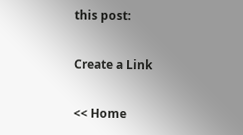this post:

Create a Link

<< Home